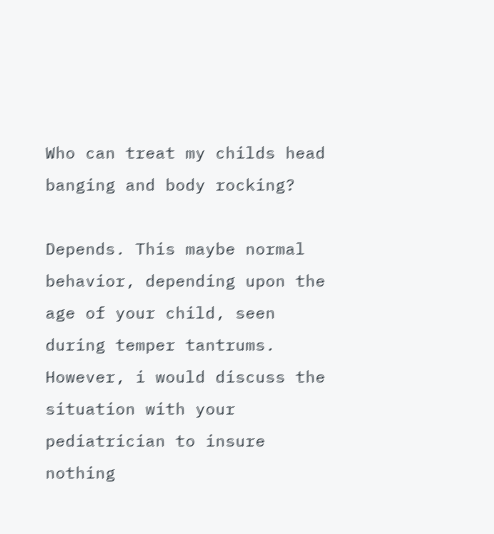Who can treat my childs head banging and body rocking?

Depends. This maybe normal behavior, depending upon the age of your child, seen during temper tantrums. However, i would discuss the situation with your pediatrician to insure nothing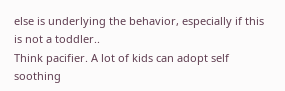else is underlying the behavior, especially if this is not a toddler..
Think pacifier. A lot of kids can adopt self soothing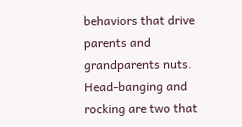behaviors that drive parents and grandparents nuts. Head-banging and rocking are two that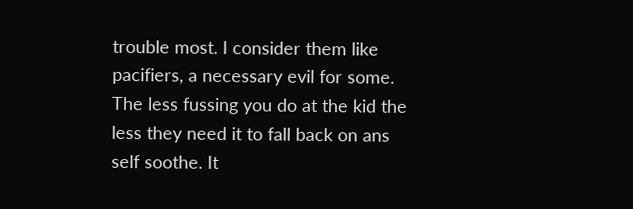trouble most. I consider them like pacifiers, a necessary evil for some. The less fussing you do at the kid the less they need it to fall back on ans self soothe. It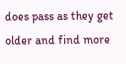does pass as they get older and find more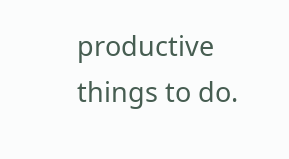productive things to do.